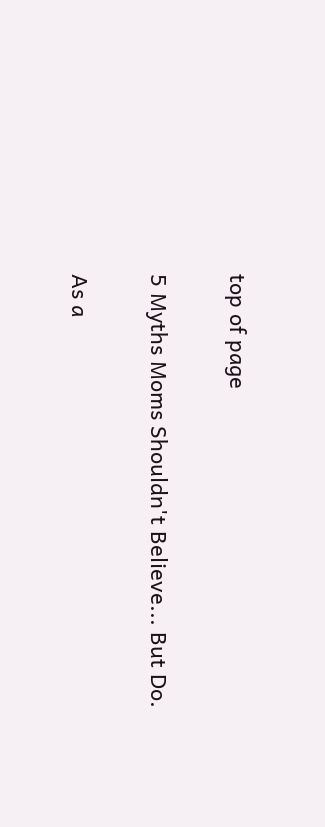top of page

5 Myths Moms Shouldn't Believe... But Do.

As a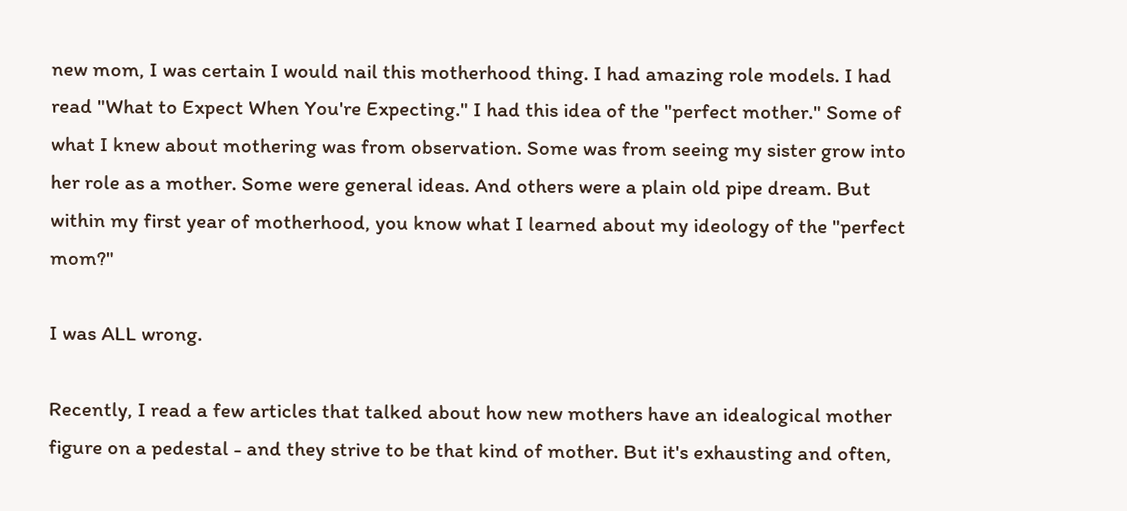new mom, I was certain I would nail this motherhood thing. I had amazing role models. I had read "What to Expect When You're Expecting." I had this idea of the "perfect mother." Some of what I knew about mothering was from observation. Some was from seeing my sister grow into her role as a mother. Some were general ideas. And others were a plain old pipe dream. But within my first year of motherhood, you know what I learned about my ideology of the "perfect mom?"

I was ALL wrong.

Recently, I read a few articles that talked about how new mothers have an idealogical mother figure on a pedestal - and they strive to be that kind of mother. But it's exhausting and often,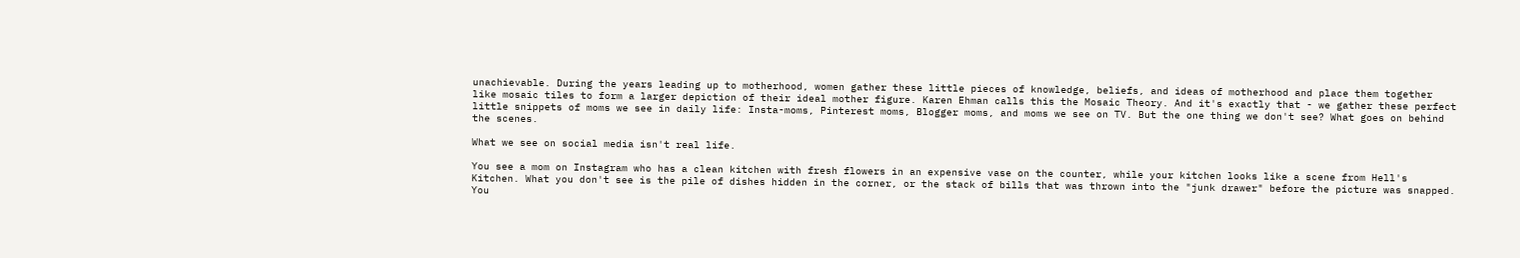unachievable. During the years leading up to motherhood, women gather these little pieces of knowledge, beliefs, and ideas of motherhood and place them together like mosaic tiles to form a larger depiction of their ideal mother figure. Karen Ehman calls this the Mosaic Theory. And it's exactly that - we gather these perfect little snippets of moms we see in daily life: Insta-moms, Pinterest moms, Blogger moms, and moms we see on TV. But the one thing we don't see? What goes on behind the scenes.

What we see on social media isn't real life.

You see a mom on Instagram who has a clean kitchen with fresh flowers in an expensive vase on the counter, while your kitchen looks like a scene from Hell's Kitchen. What you don't see is the pile of dishes hidden in the corner, or the stack of bills that was thrown into the "junk drawer" before the picture was snapped. You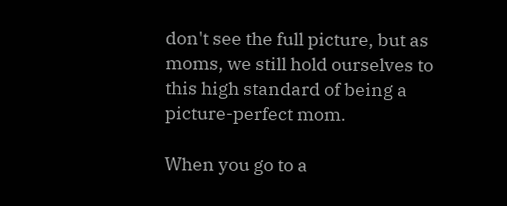don't see the full picture, but as moms, we still hold ourselves to this high standard of being a picture-perfect mom.

When you go to a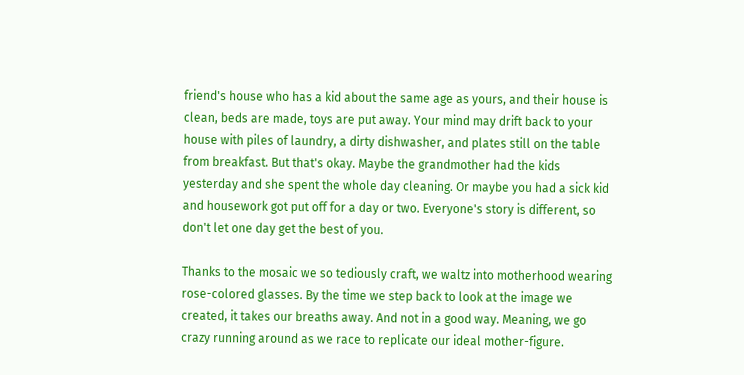friend's house who has a kid about the same age as yours, and their house is clean, beds are made, toys are put away. Your mind may drift back to your house with piles of laundry, a dirty dishwasher, and plates still on the table from breakfast. But that's okay. Maybe the grandmother had the kids yesterday and she spent the whole day cleaning. Or maybe you had a sick kid and housework got put off for a day or two. Everyone's story is different, so don't let one day get the best of you.

Thanks to the mosaic we so tediously craft, we waltz into motherhood wearing rose-colored glasses. By the time we step back to look at the image we created, it takes our breaths away. And not in a good way. Meaning, we go crazy running around as we race to replicate our ideal mother-figure.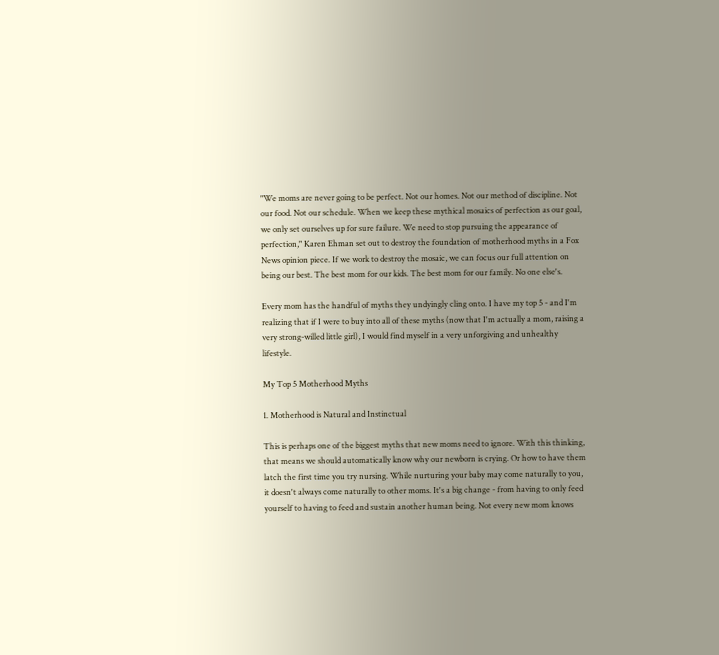"We moms are never going to be perfect. Not our homes. Not our method of discipline. Not our food. Not our schedule. When we keep these mythical mosaics of perfection as our goal, we only set ourselves up for sure failure. We need to stop pursuing the appearance of perfection," Karen Ehman set out to destroy the foundation of motherhood myths in a Fox News opinion piece. If we work to destroy the mosaic, we can focus our full attention on being our best. The best mom for our kids. The best mom for our family. No one else's.

Every mom has the handful of myths they undyingly cling onto. I have my top 5 - and I'm realizing that if I were to buy into all of these myths (now that I'm actually a mom, raising a very strong-willed little girl), I would find myself in a very unforgiving and unhealthy lifestyle.

My Top 5 Motherhood Myths

1. Motherhood is Natural and Instinctual

This is perhaps one of the biggest myths that new moms need to ignore. With this thinking, that means we should automatically know why our newborn is crying. Or how to have them latch the first time you try nursing. While nurturing your baby may come naturally to you, it doesn't always come naturally to other moms. It's a big change - from having to only feed yourself to having to feed and sustain another human being. Not every new mom knows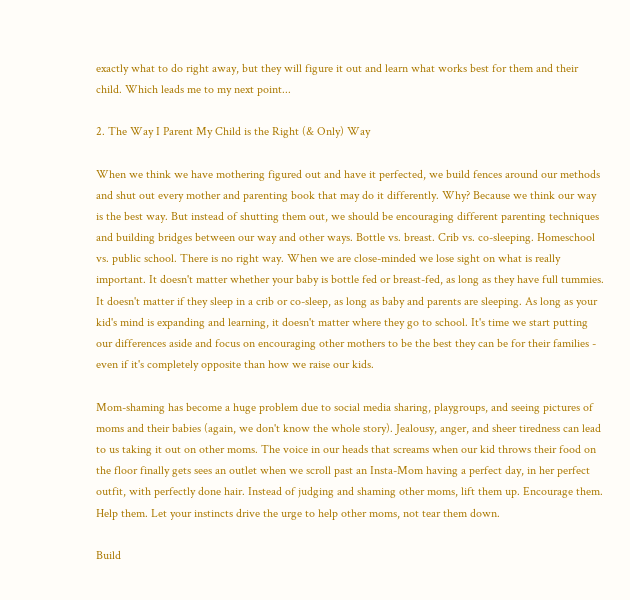exactly what to do right away, but they will figure it out and learn what works best for them and their child. Which leads me to my next point...

2. The Way I Parent My Child is the Right (& Only) Way

When we think we have mothering figured out and have it perfected, we build fences around our methods and shut out every mother and parenting book that may do it differently. Why? Because we think our way is the best way. But instead of shutting them out, we should be encouraging different parenting techniques and building bridges between our way and other ways. Bottle vs. breast. Crib vs. co-sleeping. Homeschool vs. public school. There is no right way. When we are close-minded we lose sight on what is really important. It doesn't matter whether your baby is bottle fed or breast-fed, as long as they have full tummies. It doesn't matter if they sleep in a crib or co-sleep, as long as baby and parents are sleeping. As long as your kid's mind is expanding and learning, it doesn't matter where they go to school. It's time we start putting our differences aside and focus on encouraging other mothers to be the best they can be for their families - even if it's completely opposite than how we raise our kids.

Mom-shaming has become a huge problem due to social media sharing, playgroups, and seeing pictures of moms and their babies (again, we don't know the whole story). Jealousy, anger, and sheer tiredness can lead to us taking it out on other moms. The voice in our heads that screams when our kid throws their food on the floor finally gets sees an outlet when we scroll past an Insta-Mom having a perfect day, in her perfect outfit, with perfectly done hair. Instead of judging and shaming other moms, lift them up. Encourage them. Help them. Let your instincts drive the urge to help other moms, not tear them down.

Build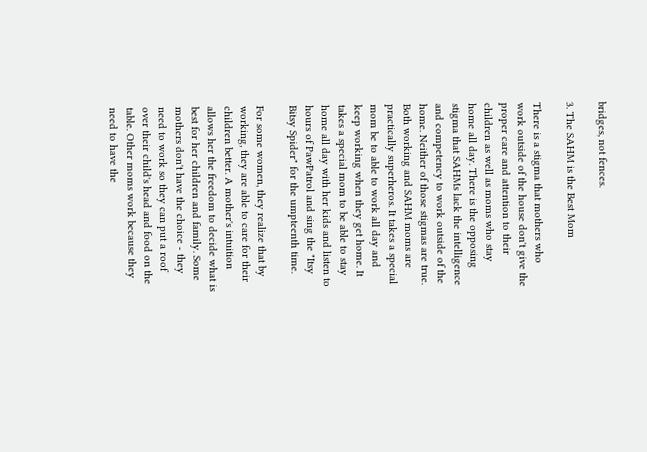bridges, not fences.

3. The SAHM is the Best Mom

There is a stigma that mothers who work outside of the house don't give the proper care and attention to their children as well as moms who stay home all day. There is the opposing stigma that SAHMs lack the intelligence and competency to work outside of the home. Neither of those stigmas are true. Both working and SAHM moms are practically superheros. It takes a special mom be to able to work all day and keep working when they get home. It takes a special mom to be able to stay home all day with her kids and listen to hours of PawPatrol and sing the "Itsy Bitsy Spider" for the umpteenth time.

For some women, they realize that by working, they are able to care for their children better. A mother's intuition allows her the freedom to decide what is best for her children and family. Some mothers don't have the choice - they need to work so they can put a roof over their child's head and food on the table. Other moms work because they need to have the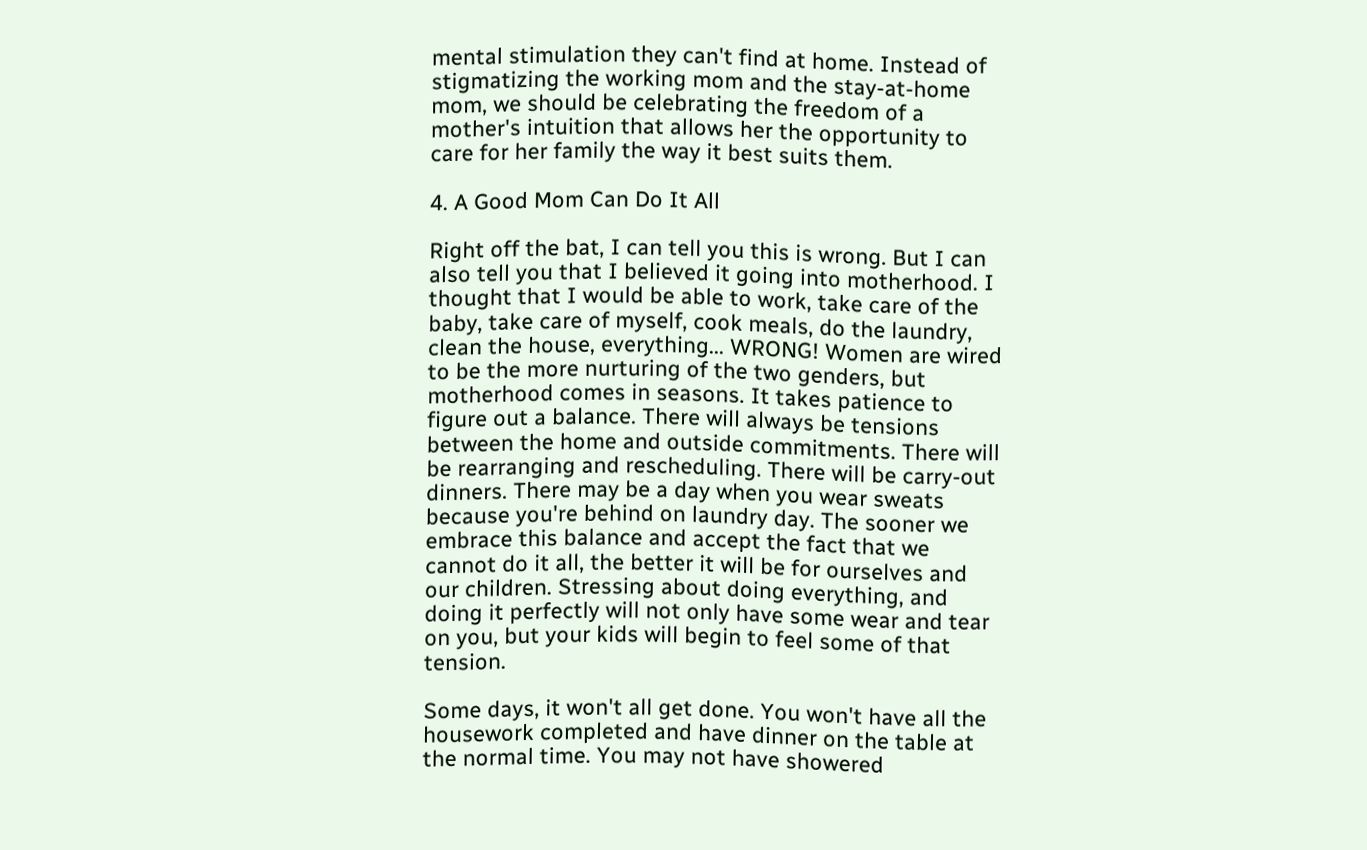mental stimulation they can't find at home. Instead of stigmatizing the working mom and the stay-at-home mom, we should be celebrating the freedom of a mother's intuition that allows her the opportunity to care for her family the way it best suits them.

4. A Good Mom Can Do It All

Right off the bat, I can tell you this is wrong. But I can also tell you that I believed it going into motherhood. I thought that I would be able to work, take care of the baby, take care of myself, cook meals, do the laundry, clean the house, everything... WRONG! Women are wired to be the more nurturing of the two genders, but motherhood comes in seasons. It takes patience to figure out a balance. There will always be tensions between the home and outside commitments. There will be rearranging and rescheduling. There will be carry-out dinners. There may be a day when you wear sweats because you're behind on laundry day. The sooner we embrace this balance and accept the fact that we cannot do it all, the better it will be for ourselves and our children. Stressing about doing everything, and doing it perfectly will not only have some wear and tear on you, but your kids will begin to feel some of that tension.

Some days, it won't all get done. You won't have all the housework completed and have dinner on the table at the normal time. You may not have showered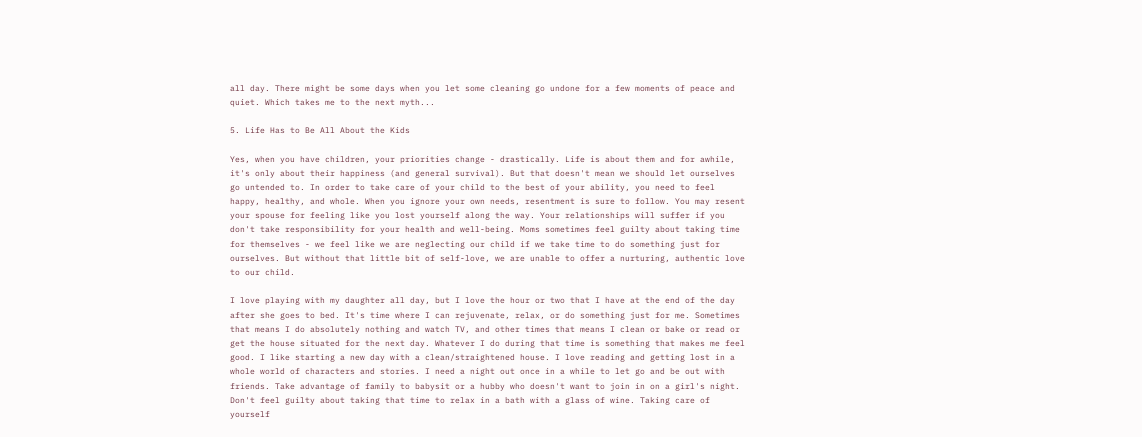all day. There might be some days when you let some cleaning go undone for a few moments of peace and quiet. Which takes me to the next myth...

5. Life Has to Be All About the Kids

Yes, when you have children, your priorities change - drastically. Life is about them and for awhile, it's only about their happiness (and general survival). But that doesn't mean we should let ourselves go untended to. In order to take care of your child to the best of your ability, you need to feel happy, healthy, and whole. When you ignore your own needs, resentment is sure to follow. You may resent your spouse for feeling like you lost yourself along the way. Your relationships will suffer if you don't take responsibility for your health and well-being. Moms sometimes feel guilty about taking time for themselves - we feel like we are neglecting our child if we take time to do something just for ourselves. But without that little bit of self-love, we are unable to offer a nurturing, authentic love to our child.

I love playing with my daughter all day, but I love the hour or two that I have at the end of the day after she goes to bed. It's time where I can rejuvenate, relax, or do something just for me. Sometimes that means I do absolutely nothing and watch TV, and other times that means I clean or bake or read or get the house situated for the next day. Whatever I do during that time is something that makes me feel good. I like starting a new day with a clean/straightened house. I love reading and getting lost in a whole world of characters and stories. I need a night out once in a while to let go and be out with friends. Take advantage of family to babysit or a hubby who doesn't want to join in on a girl's night. Don't feel guilty about taking that time to relax in a bath with a glass of wine. Taking care of yourself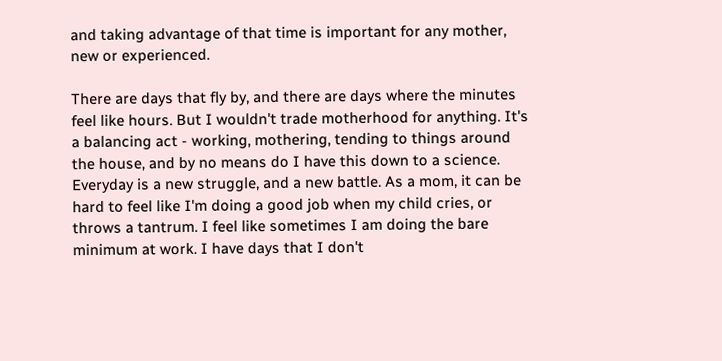and taking advantage of that time is important for any mother, new or experienced.

There are days that fly by, and there are days where the minutes feel like hours. But I wouldn't trade motherhood for anything. It's a balancing act - working, mothering, tending to things around the house, and by no means do I have this down to a science. Everyday is a new struggle, and a new battle. As a mom, it can be hard to feel like I'm doing a good job when my child cries, or throws a tantrum. I feel like sometimes I am doing the bare minimum at work. I have days that I don't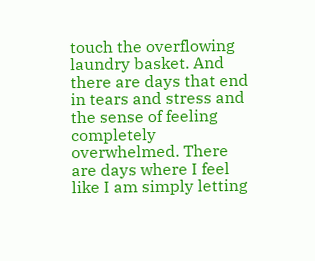touch the overflowing laundry basket. And there are days that end in tears and stress and the sense of feeling completely overwhelmed. There are days where I feel like I am simply letting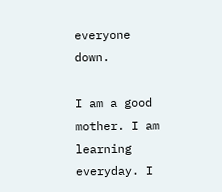everyone down.

I am a good mother. I am learning everyday. I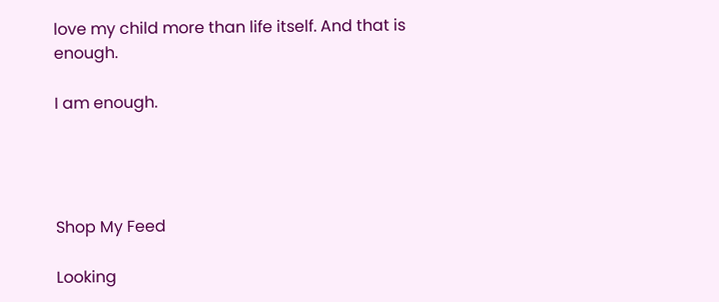love my child more than life itself. And that is enough.

I am enough.




Shop My Feed

Looking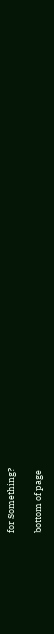for Something?

bottom of page